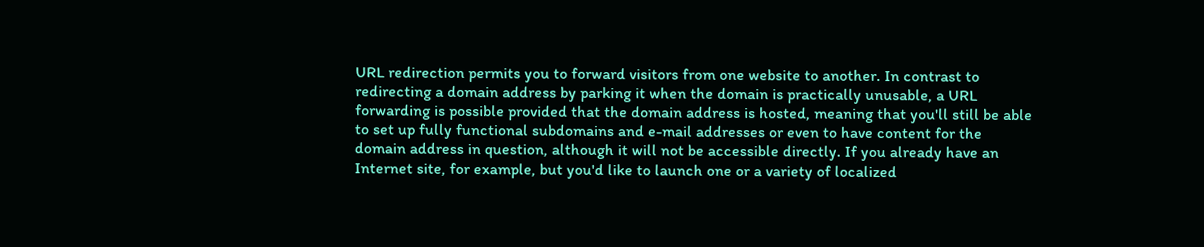URL redirection permits you to forward visitors from one website to another. In contrast to redirecting a domain address by parking it when the domain is practically unusable, a URL forwarding is possible provided that the domain address is hosted, meaning that you'll still be able to set up fully functional subdomains and e-mail addresses or even to have content for the domain address in question, although it will not be accessible directly. If you already have an Internet site, for example, but you'd like to launch one or a variety of localized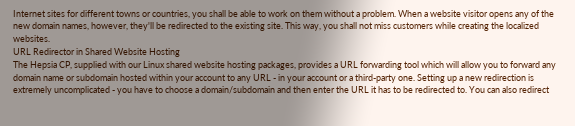Internet sites for different towns or countries, you shall be able to work on them without a problem. When a website visitor opens any of the new domain names, however, they'll be redirected to the existing site. This way, you shall not miss customers while creating the localized websites.
URL Redirector in Shared Website Hosting
The Hepsia CP, supplied with our Linux shared website hosting packages, provides a URL forwarding tool which will allow you to forward any domain name or subdomain hosted within your account to any URL - in your account or a third-party one. Setting up a new redirection is extremely uncomplicated - you have to choose a domain/subdomain and then enter the URL it has to be redirected to. You can also redirect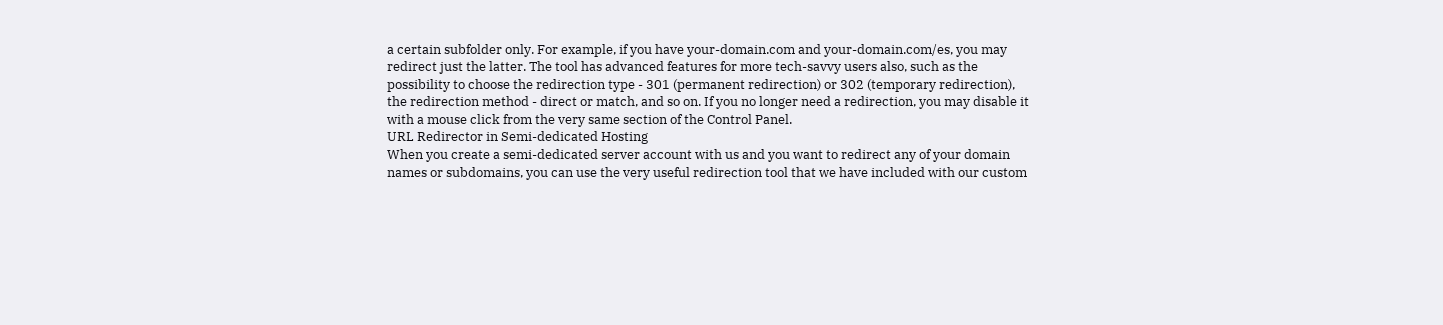a certain subfolder only. For example, if you have your-domain.com and your-domain.com/es, you may redirect just the latter. The tool has advanced features for more tech-savvy users also, such as the possibility to choose the redirection type - 301 (permanent redirection) or 302 (temporary redirection), the redirection method - direct or match, and so on. If you no longer need a redirection, you may disable it with a mouse click from the very same section of the Control Panel.
URL Redirector in Semi-dedicated Hosting
When you create a semi-dedicated server account with us and you want to redirect any of your domain names or subdomains, you can use the very useful redirection tool that we have included with our custom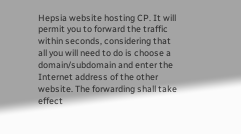Hepsia website hosting CP. It will permit you to forward the traffic within seconds, considering that all you will need to do is choose a domain/subdomain and enter the Internet address of the other website. The forwarding shall take effect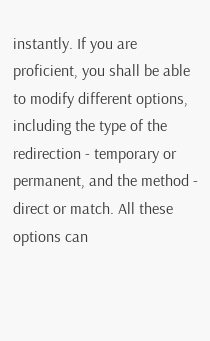instantly. If you are proficient, you shall be able to modify different options, including the type of the redirection - temporary or permanent, and the method - direct or match. All these options can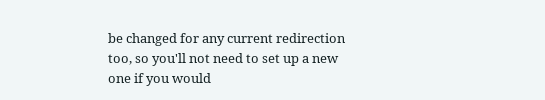be changed for any current redirection too, so you'll not need to set up a new one if you would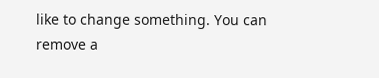like to change something. You can remove a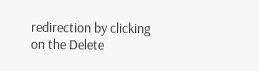redirection by clicking on the Delete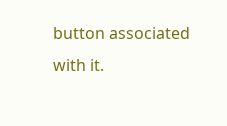button associated with it.